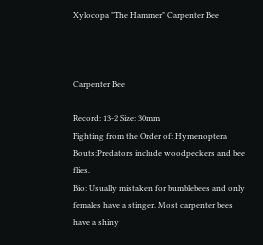Xylocopa "The Hammer" Carpenter Bee



Carpenter Bee

Record: 13-2 Size: 30mm
Fighting from the Order of: Hymenoptera
Bouts:Predators include woodpeckers and bee flies.
Bio: Usually mistaken for bumblebees and only females have a stinger. Most carpenter bees have a shiny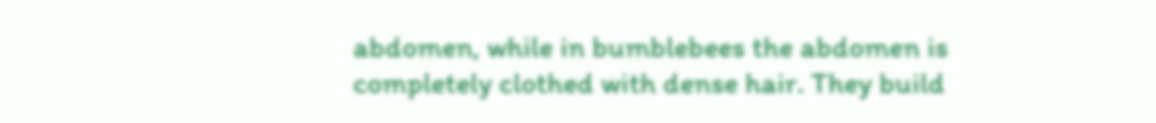abdomen, while in bumblebees the abdomen is completely clothed with dense hair. They build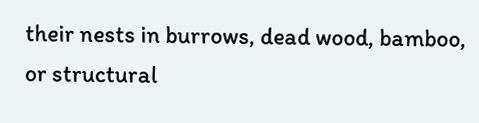their nests in burrows, dead wood, bamboo, or structural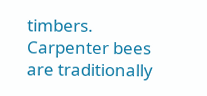timbers. Carpenter bees are traditionally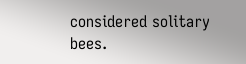considered solitary bees.